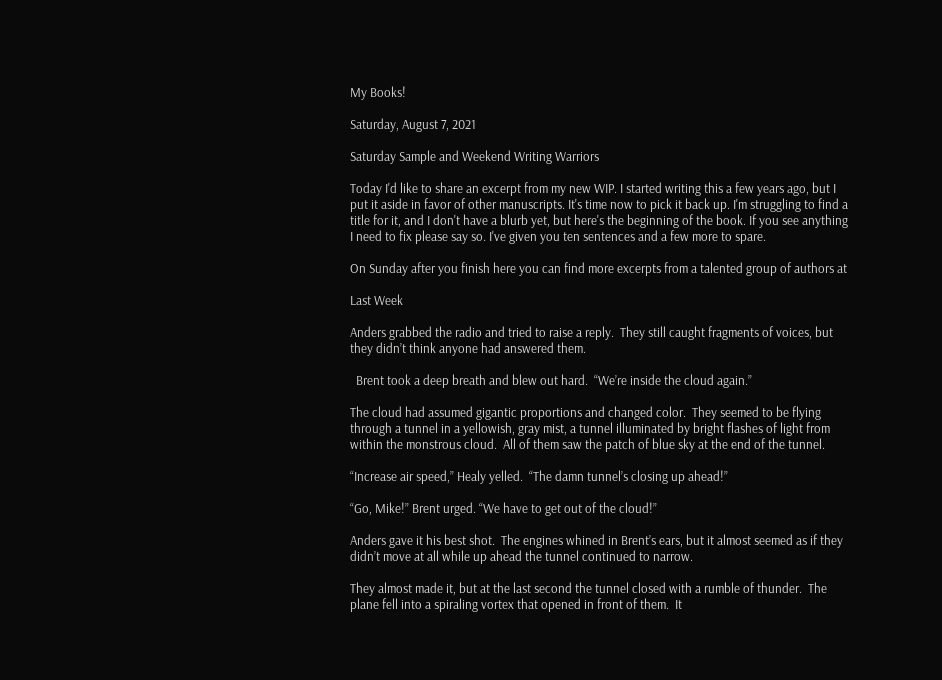My Books!

Saturday, August 7, 2021

Saturday Sample and Weekend Writing Warriors

Today I'd like to share an excerpt from my new WIP. I started writing this a few years ago, but I put it aside in favor of other manuscripts. It's time now to pick it back up. I'm struggling to find a title for it, and I don't have a blurb yet, but here's the beginning of the book. If you see anything I need to fix please say so. I've given you ten sentences and a few more to spare.

On Sunday after you finish here you can find more excerpts from a talented group of authors at

Last Week

Anders grabbed the radio and tried to raise a reply.  They still caught fragments of voices, but they didn’t think anyone had answered them.

  Brent took a deep breath and blew out hard.  “We’re inside the cloud again.”

The cloud had assumed gigantic proportions and changed color.  They seemed to be flying through a tunnel in a yellowish, gray mist, a tunnel illuminated by bright flashes of light from within the monstrous cloud.  All of them saw the patch of blue sky at the end of the tunnel.

“Increase air speed,” Healy yelled.  “The damn tunnel’s closing up ahead!”

“Go, Mike!” Brent urged. “We have to get out of the cloud!”

Anders gave it his best shot.  The engines whined in Brent’s ears, but it almost seemed as if they didn’t move at all while up ahead the tunnel continued to narrow.

They almost made it, but at the last second the tunnel closed with a rumble of thunder.  The plane fell into a spiraling vortex that opened in front of them.  It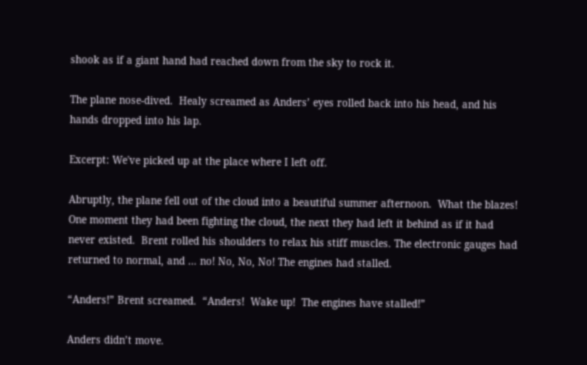shook as if a giant hand had reached down from the sky to rock it.

The plane nose-dived.  Healy screamed as Anders’ eyes rolled back into his head, and his hands dropped into his lap.

Excerpt: We've picked up at the place where I left off.

Abruptly, the plane fell out of the cloud into a beautiful summer afternoon.  What the blazes!  One moment they had been fighting the cloud, the next they had left it behind as if it had never existed.  Brent rolled his shoulders to relax his stiff muscles. The electronic gauges had returned to normal, and … no! No, No, No! The engines had stalled.

“Anders!” Brent screamed.  “Anders!  Wake up!  The engines have stalled!”

Anders didn’t move.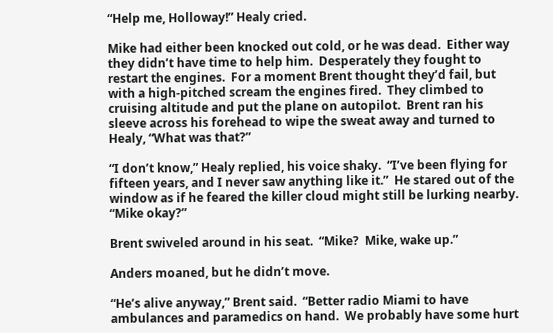“Help me, Holloway!” Healy cried.

Mike had either been knocked out cold, or he was dead.  Either way they didn’t have time to help him.  Desperately they fought to restart the engines.  For a moment Brent thought they’d fail, but with a high-pitched scream the engines fired.  They climbed to cruising altitude and put the plane on autopilot.  Brent ran his sleeve across his forehead to wipe the sweat away and turned to Healy, “What was that?”

“I don’t know,” Healy replied, his voice shaky.  “I’ve been flying for fifteen years, and I never saw anything like it.”  He stared out of the window as if he feared the killer cloud might still be lurking nearby.  “Mike okay?”

Brent swiveled around in his seat.  “Mike?  Mike, wake up.”

Anders moaned, but he didn’t move.

“He’s alive anyway,” Brent said.  “Better radio Miami to have ambulances and paramedics on hand.  We probably have some hurt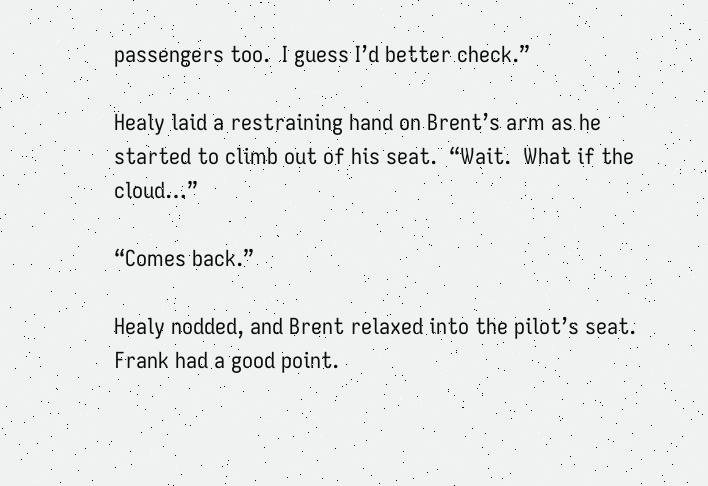passengers too.  I guess I’d better check.”

Healy laid a restraining hand on Brent’s arm as he started to climb out of his seat.  “Wait.  What if the cloud…”

“Comes back.”

Healy nodded, and Brent relaxed into the pilot’s seat.  Frank had a good point.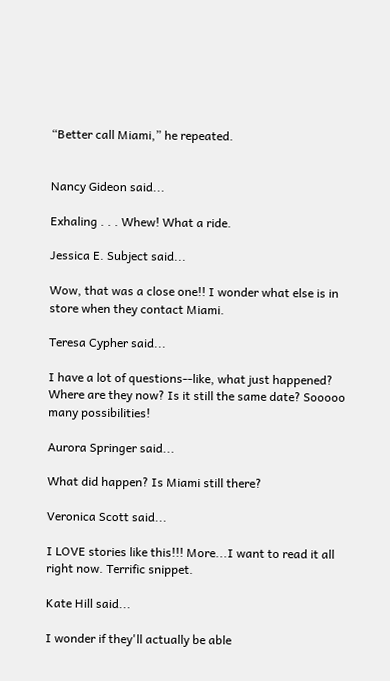“Better call Miami,” he repeated.


Nancy Gideon said...

Exhaling . . . Whew! What a ride.

Jessica E. Subject said...

Wow, that was a close one!! I wonder what else is in store when they contact Miami.

Teresa Cypher said...

I have a lot of questions--like, what just happened? Where are they now? Is it still the same date? Sooooo many possibilities!

Aurora Springer said...

What did happen? Is Miami still there?

Veronica Scott said...

I LOVE stories like this!!! More...I want to read it all right now. Terrific snippet.

Kate Hill said...

I wonder if they'll actually be able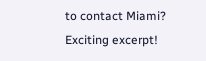to contact Miami? Exciting excerpt!